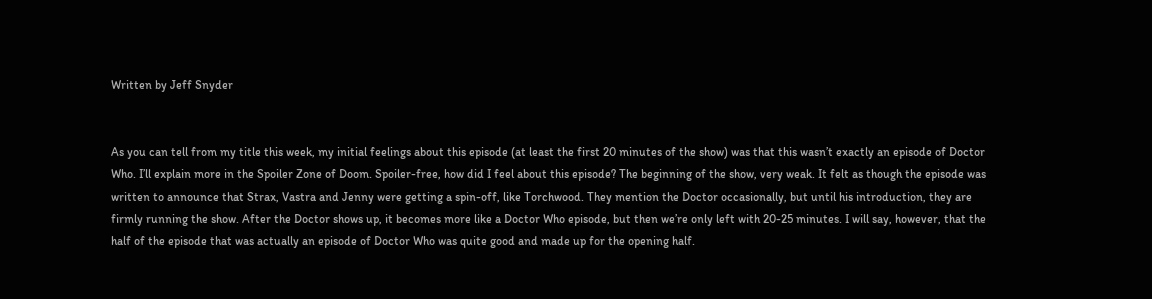Written by Jeff Snyder


As you can tell from my title this week, my initial feelings about this episode (at least the first 20 minutes of the show) was that this wasn’t exactly an episode of Doctor Who. I’ll explain more in the Spoiler Zone of Doom. Spoiler-free, how did I feel about this episode? The beginning of the show, very weak. It felt as though the episode was written to announce that Strax, Vastra and Jenny were getting a spin-off, like Torchwood. They mention the Doctor occasionally, but until his introduction, they are firmly running the show. After the Doctor shows up, it becomes more like a Doctor Who episode, but then we’re only left with 20-25 minutes. I will say, however, that the half of the episode that was actually an episode of Doctor Who was quite good and made up for the opening half.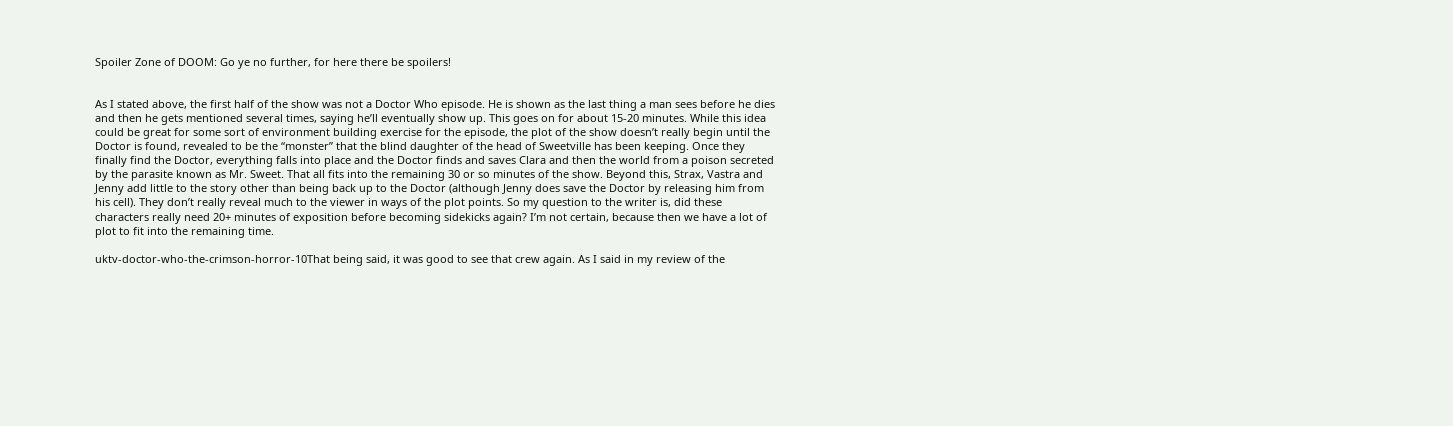Spoiler Zone of DOOM: Go ye no further, for here there be spoilers!


As I stated above, the first half of the show was not a Doctor Who episode. He is shown as the last thing a man sees before he dies and then he gets mentioned several times, saying he’ll eventually show up. This goes on for about 15-20 minutes. While this idea could be great for some sort of environment building exercise for the episode, the plot of the show doesn’t really begin until the Doctor is found, revealed to be the “monster” that the blind daughter of the head of Sweetville has been keeping. Once they finally find the Doctor, everything falls into place and the Doctor finds and saves Clara and then the world from a poison secreted by the parasite known as Mr. Sweet. That all fits into the remaining 30 or so minutes of the show. Beyond this, Strax, Vastra and Jenny add little to the story other than being back up to the Doctor (although Jenny does save the Doctor by releasing him from his cell). They don’t really reveal much to the viewer in ways of the plot points. So my question to the writer is, did these characters really need 20+ minutes of exposition before becoming sidekicks again? I’m not certain, because then we have a lot of plot to fit into the remaining time.

uktv-doctor-who-the-crimson-horror-10That being said, it was good to see that crew again. As I said in my review of the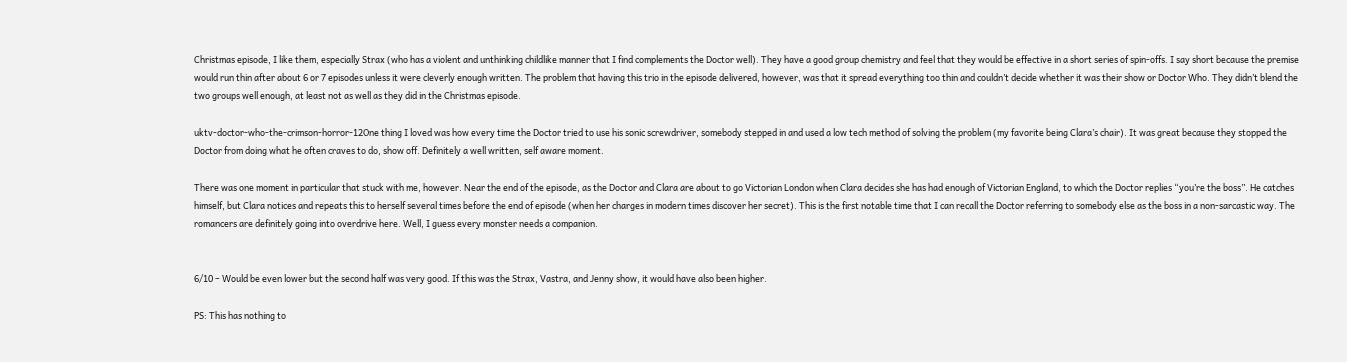Christmas episode, I like them, especially Strax (who has a violent and unthinking childlike manner that I find complements the Doctor well). They have a good group chemistry and feel that they would be effective in a short series of spin-offs. I say short because the premise would run thin after about 6 or 7 episodes unless it were cleverly enough written. The problem that having this trio in the episode delivered, however, was that it spread everything too thin and couldn’t decide whether it was their show or Doctor Who. They didn’t blend the two groups well enough, at least not as well as they did in the Christmas episode.

uktv-doctor-who-the-crimson-horror-12One thing I loved was how every time the Doctor tried to use his sonic screwdriver, somebody stepped in and used a low tech method of solving the problem (my favorite being Clara’s chair). It was great because they stopped the Doctor from doing what he often craves to do, show off. Definitely a well written, self aware moment.

There was one moment in particular that stuck with me, however. Near the end of the episode, as the Doctor and Clara are about to go Victorian London when Clara decides she has had enough of Victorian England, to which the Doctor replies “you’re the boss”. He catches himself, but Clara notices and repeats this to herself several times before the end of episode (when her charges in modern times discover her secret). This is the first notable time that I can recall the Doctor referring to somebody else as the boss in a non-sarcastic way. The romancers are definitely going into overdrive here. Well, I guess every monster needs a companion.


6/10 – Would be even lower but the second half was very good. If this was the Strax, Vastra, and Jenny show, it would have also been higher.

PS: This has nothing to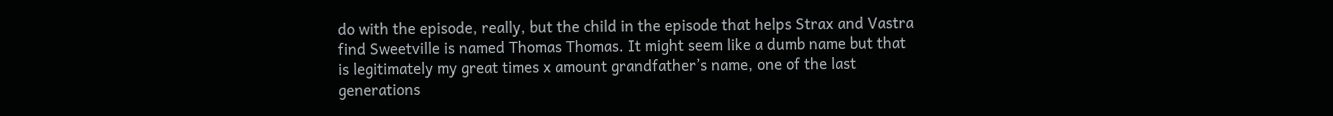do with the episode, really, but the child in the episode that helps Strax and Vastra find Sweetville is named Thomas Thomas. It might seem like a dumb name but that is legitimately my great times x amount grandfather’s name, one of the last generations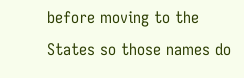before moving to the States so those names do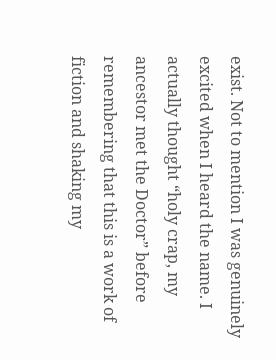exist. Not to mention I was genuinely excited when I heard the name. I actually thought “holy crap, my ancestor met the Doctor” before remembering that this is a work of fiction and shaking my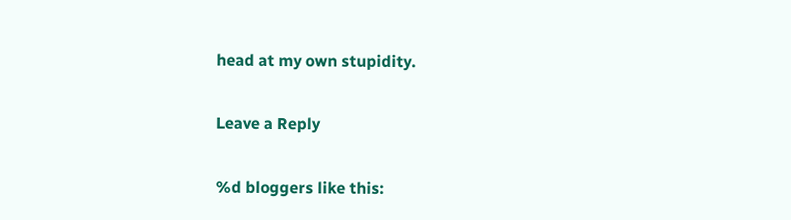head at my own stupidity.

Leave a Reply

%d bloggers like this: